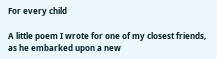For every child

A little poem I wrote for one of my closest friends, as he embarked upon a new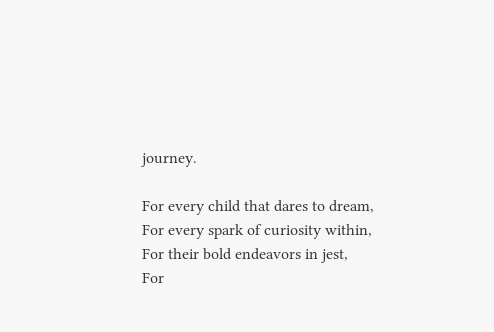journey.

For every child that dares to dream,
For every spark of curiosity within,
For their bold endeavors in jest,
For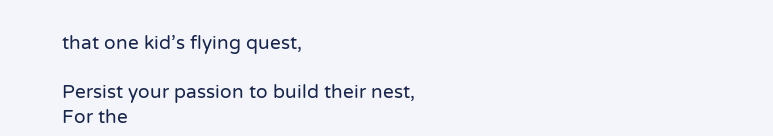that one kid’s flying quest,

Persist your passion to build their nest,
For the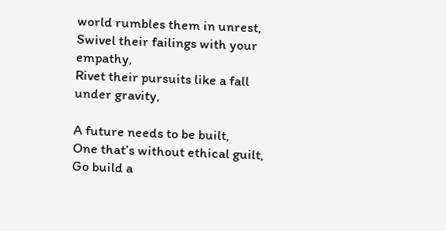world rumbles them in unrest,
Swivel their failings with your empathy,
Rivet their pursuits like a fall under gravity,

A future needs to be built,
One that’s without ethical guilt,
Go build a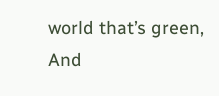world that’s green,
And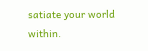satiate your world within.